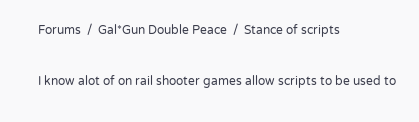Forums  /  Gal*Gun Double Peace  /  Stance of scripts

I know alot of on rail shooter games allow scripts to be used to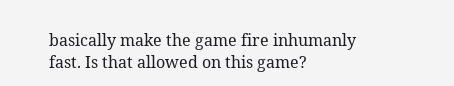basically make the game fire inhumanly fast. Is that allowed on this game?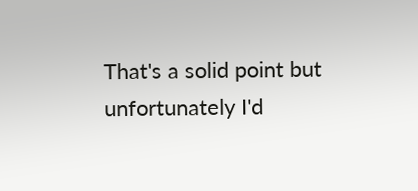That's a solid point but unfortunately I'd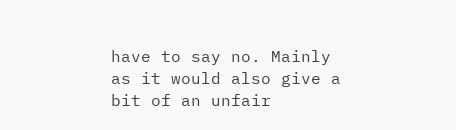have to say no. Mainly as it would also give a bit of an unfair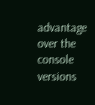advantage over the console versions